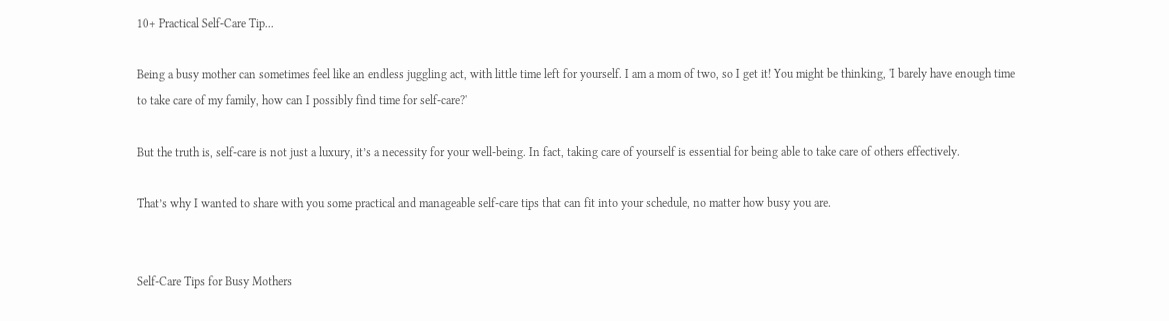10+ Practical Self-Care Tip...

Being a busy mother can sometimes feel like an endless juggling act, with little time left for yourself. I am a mom of two, so I get it! You might be thinking, 'I barely have enough time to take care of my family, how can I possibly find time for self-care?'

But the truth is, self-care is not just a luxury, it’s a necessity for your well-being. In fact, taking care of yourself is essential for being able to take care of others effectively.

That’s why I wanted to share with you some practical and manageable self-care tips that can fit into your schedule, no matter how busy you are.


Self-Care Tips for Busy Mothers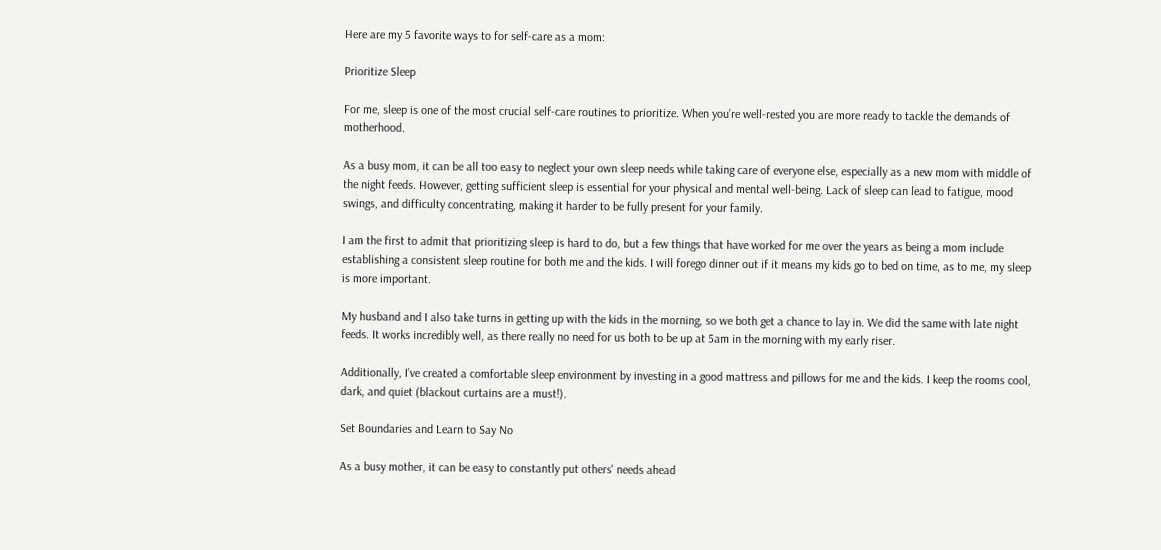Here are my 5 favorite ways to for self-care as a mom:

Prioritize Sleep

For me, sleep is one of the most crucial self-care routines to prioritize. When you’re well-rested you are more ready to tackle the demands of motherhood.

As a busy mom, it can be all too easy to neglect your own sleep needs while taking care of everyone else, especially as a new mom with middle of the night feeds. However, getting sufficient sleep is essential for your physical and mental well-being. Lack of sleep can lead to fatigue, mood swings, and difficulty concentrating, making it harder to be fully present for your family.

I am the first to admit that prioritizing sleep is hard to do, but a few things that have worked for me over the years as being a mom include establishing a consistent sleep routine for both me and the kids. I will forego dinner out if it means my kids go to bed on time, as to me, my sleep is more important.

My husband and I also take turns in getting up with the kids in the morning, so we both get a chance to lay in. We did the same with late night feeds. It works incredibly well, as there really no need for us both to be up at 5am in the morning with my early riser.

Additionally, I’ve created a comfortable sleep environment by investing in a good mattress and pillows for me and the kids. I keep the rooms cool, dark, and quiet (blackout curtains are a must!).

Set Boundaries and Learn to Say No

As a busy mother, it can be easy to constantly put others' needs ahead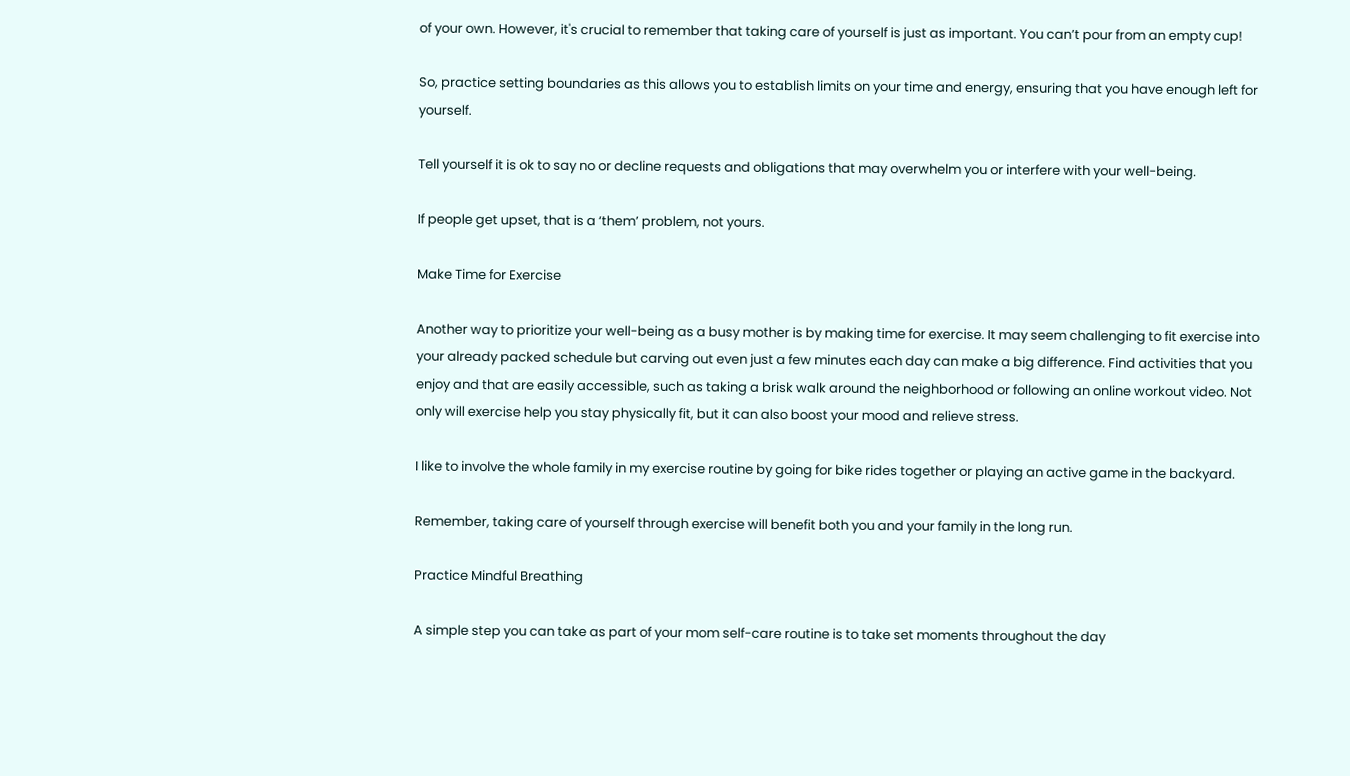of your own. However, it's crucial to remember that taking care of yourself is just as important. You can’t pour from an empty cup!

So, practice setting boundaries as this allows you to establish limits on your time and energy, ensuring that you have enough left for yourself.

Tell yourself it is ok to say no or decline requests and obligations that may overwhelm you or interfere with your well-being.

If people get upset, that is a ‘them’ problem, not yours.

Make Time for Exercise

Another way to prioritize your well-being as a busy mother is by making time for exercise. It may seem challenging to fit exercise into your already packed schedule but carving out even just a few minutes each day can make a big difference. Find activities that you enjoy and that are easily accessible, such as taking a brisk walk around the neighborhood or following an online workout video. Not only will exercise help you stay physically fit, but it can also boost your mood and relieve stress.

I like to involve the whole family in my exercise routine by going for bike rides together or playing an active game in the backyard.

Remember, taking care of yourself through exercise will benefit both you and your family in the long run.

Practice Mindful Breathing

A simple step you can take as part of your mom self-care routine is to take set moments throughout the day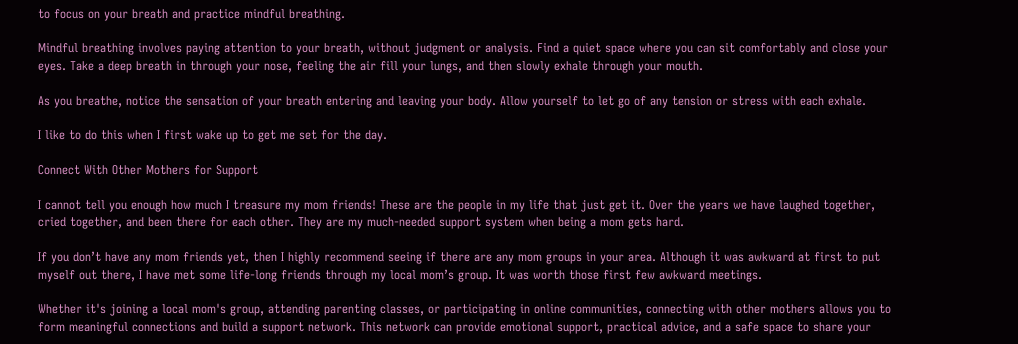to focus on your breath and practice mindful breathing.

Mindful breathing involves paying attention to your breath, without judgment or analysis. Find a quiet space where you can sit comfortably and close your eyes. Take a deep breath in through your nose, feeling the air fill your lungs, and then slowly exhale through your mouth.

As you breathe, notice the sensation of your breath entering and leaving your body. Allow yourself to let go of any tension or stress with each exhale.

I like to do this when I first wake up to get me set for the day.

Connect With Other Mothers for Support

I cannot tell you enough how much I treasure my mom friends! These are the people in my life that just get it. Over the years we have laughed together, cried together, and been there for each other. They are my much-needed support system when being a mom gets hard.

If you don’t have any mom friends yet, then I highly recommend seeing if there are any mom groups in your area. Although it was awkward at first to put myself out there, I have met some life-long friends through my local mom’s group. It was worth those first few awkward meetings.

Whether it's joining a local mom's group, attending parenting classes, or participating in online communities, connecting with other mothers allows you to form meaningful connections and build a support network. This network can provide emotional support, practical advice, and a safe space to share your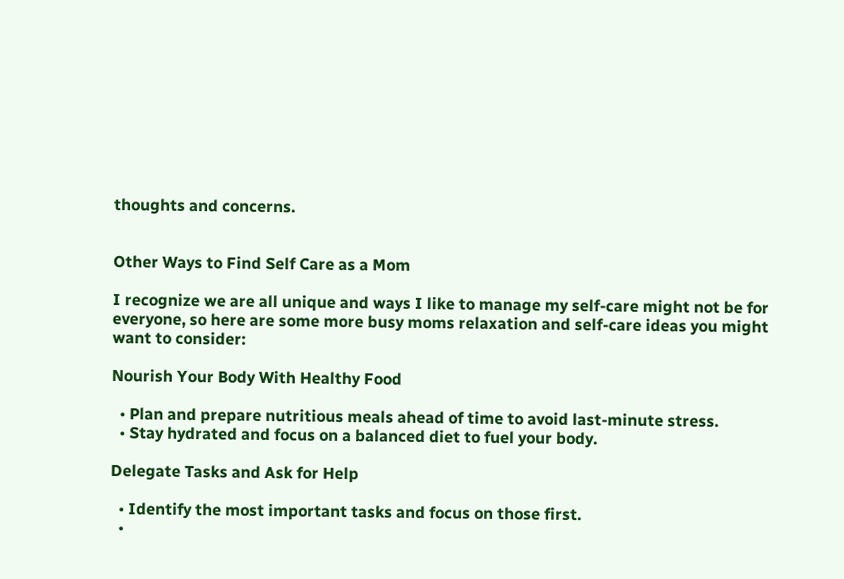thoughts and concerns.


Other Ways to Find Self Care as a Mom

I recognize we are all unique and ways I like to manage my self-care might not be for everyone, so here are some more busy moms relaxation and self-care ideas you might want to consider:

Nourish Your Body With Healthy Food

  • Plan and prepare nutritious meals ahead of time to avoid last-minute stress.
  • Stay hydrated and focus on a balanced diet to fuel your body.

Delegate Tasks and Ask for Help

  • Identify the most important tasks and focus on those first.
  •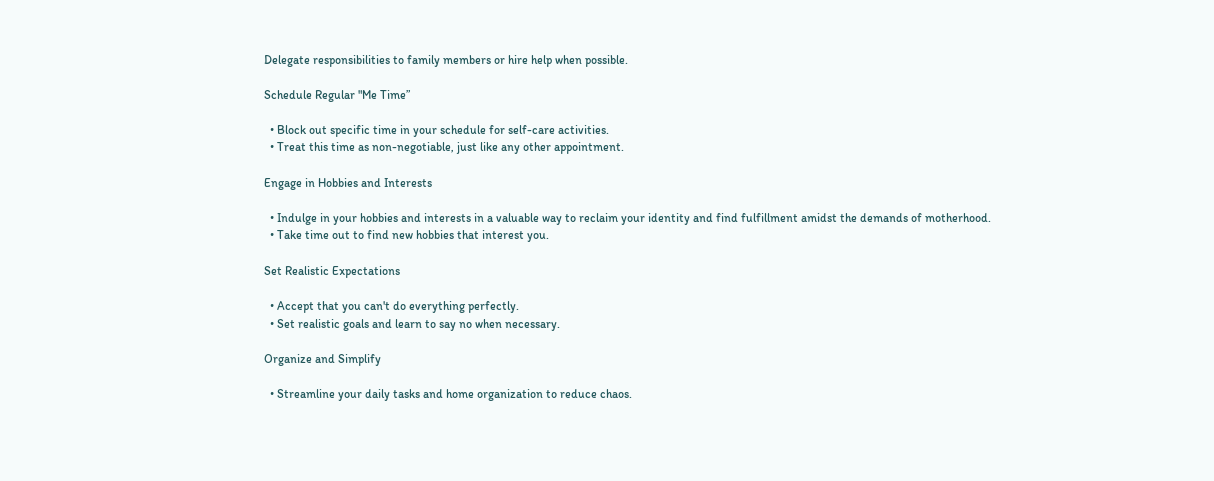Delegate responsibilities to family members or hire help when possible.

Schedule Regular "Me Time”

  • Block out specific time in your schedule for self-care activities.
  • Treat this time as non-negotiable, just like any other appointment.

Engage in Hobbies and Interests

  • Indulge in your hobbies and interests in a valuable way to reclaim your identity and find fulfillment amidst the demands of motherhood.
  • Take time out to find new hobbies that interest you.

Set Realistic Expectations

  • Accept that you can't do everything perfectly.
  • Set realistic goals and learn to say no when necessary.

Organize and Simplify

  • Streamline your daily tasks and home organization to reduce chaos.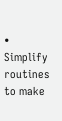• Simplify routines to make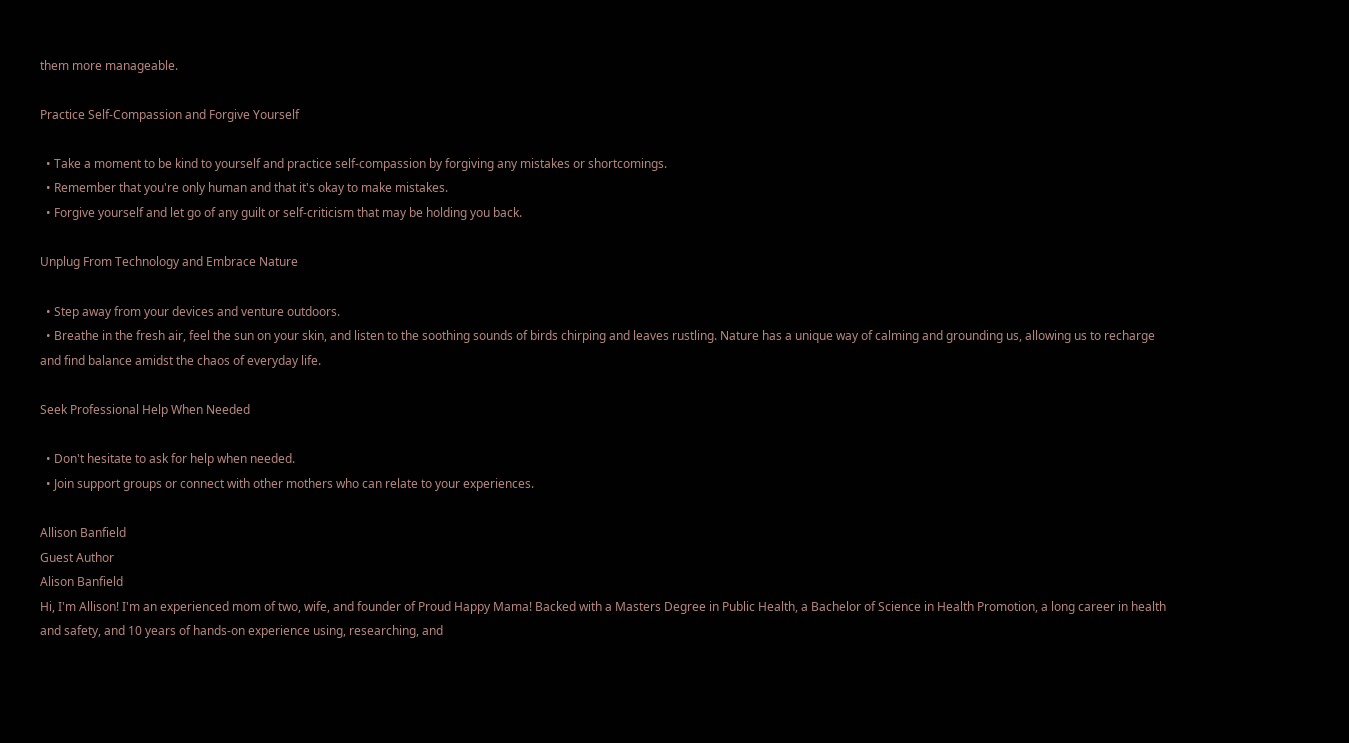them more manageable.

Practice Self-Compassion and Forgive Yourself

  • Take a moment to be kind to yourself and practice self-compassion by forgiving any mistakes or shortcomings.
  • Remember that you're only human and that it's okay to make mistakes.
  • Forgive yourself and let go of any guilt or self-criticism that may be holding you back.

Unplug From Technology and Embrace Nature

  • Step away from your devices and venture outdoors.
  • Breathe in the fresh air, feel the sun on your skin, and listen to the soothing sounds of birds chirping and leaves rustling. Nature has a unique way of calming and grounding us, allowing us to recharge and find balance amidst the chaos of everyday life.

Seek Professional Help When Needed

  • Don't hesitate to ask for help when needed.
  • Join support groups or connect with other mothers who can relate to your experiences.

Allison Banfield
Guest Author
Alison Banfield
Hi, I'm Allison! I'm an experienced mom of two, wife, and founder of Proud Happy Mama! Backed with a Masters Degree in Public Health, a Bachelor of Science in Health Promotion, a long career in health and safety, and 10 years of hands-on experience using, researching, and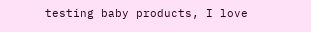testing baby products, I love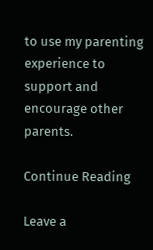to use my parenting experience to support and encourage other parents.

Continue Reading

Leave a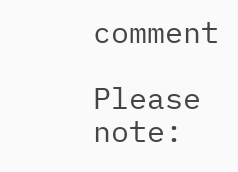comment

Please note: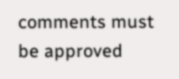comments must be approved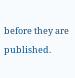before they are published.